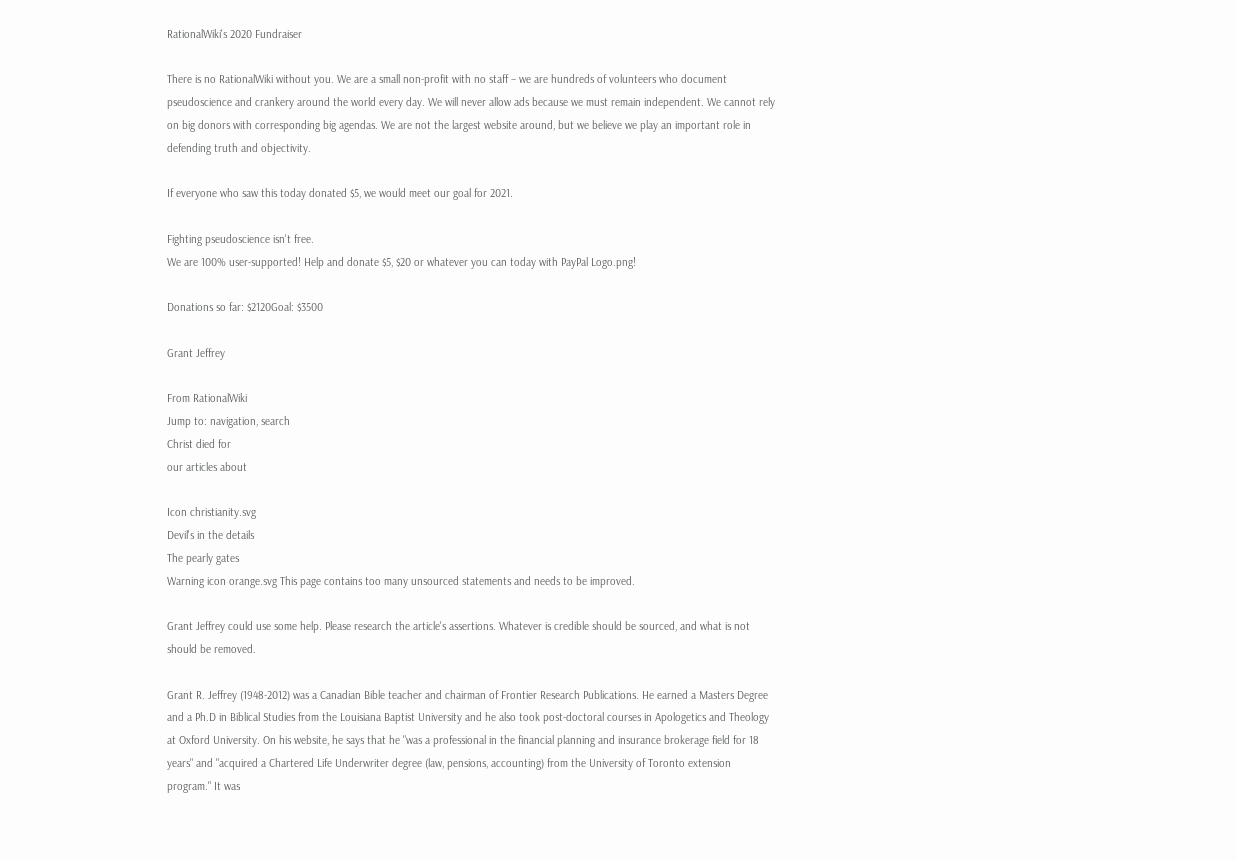RationalWiki's 2020 Fundraiser

There is no RationalWiki without you. We are a small non-profit with no staff – we are hundreds of volunteers who document pseudoscience and crankery around the world every day. We will never allow ads because we must remain independent. We cannot rely on big donors with corresponding big agendas. We are not the largest website around, but we believe we play an important role in defending truth and objectivity.

If everyone who saw this today donated $5, we would meet our goal for 2021.

Fighting pseudoscience isn't free.
We are 100% user-supported! Help and donate $5, $20 or whatever you can today with PayPal Logo.png!

Donations so far: $2120Goal: $3500

Grant Jeffrey

From RationalWiki
Jump to: navigation, search
Christ died for
our articles about

Icon christianity.svg
Devil's in the details
The pearly gates
Warning icon orange.svg This page contains too many unsourced statements and needs to be improved.

Grant Jeffrey could use some help. Please research the article's assertions. Whatever is credible should be sourced, and what is not should be removed.

Grant R. Jeffrey (1948-2012) was a Canadian Bible teacher and chairman of Frontier Research Publications. He earned a Masters Degree and a Ph.D in Biblical Studies from the Louisiana Baptist University and he also took post-doctoral courses in Apologetics and Theology at Oxford University. On his website, he says that he "was a professional in the financial planning and insurance brokerage field for 18 years" and "acquired a Chartered Life Underwriter degree (law, pensions, accounting) from the University of Toronto extension program." It was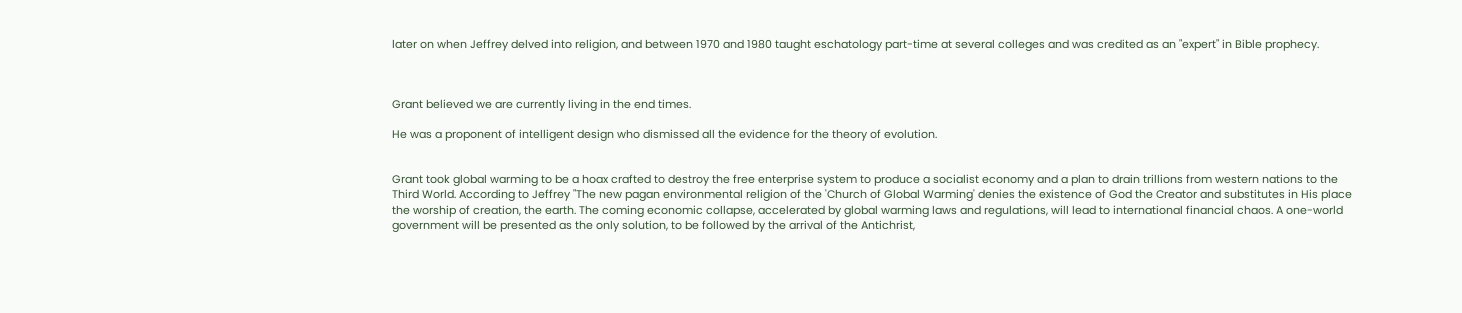later on when Jeffrey delved into religion, and between 1970 and 1980 taught eschatology part-time at several colleges and was credited as an "expert" in Bible prophecy.



Grant believed we are currently living in the end times.

He was a proponent of intelligent design who dismissed all the evidence for the theory of evolution.


Grant took global warming to be a hoax crafted to destroy the free enterprise system to produce a socialist economy and a plan to drain trillions from western nations to the Third World. According to Jeffrey "The new pagan environmental religion of the 'Church of Global Warming' denies the existence of God the Creator and substitutes in His place the worship of creation, the earth. The coming economic collapse, accelerated by global warming laws and regulations, will lead to international financial chaos. A one-world government will be presented as the only solution, to be followed by the arrival of the Antichrist,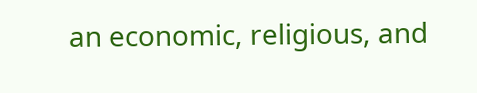an economic, religious, and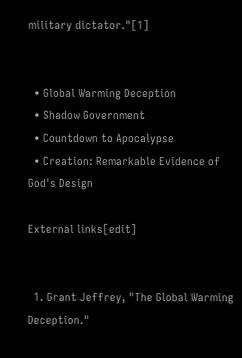military dictator."[1]


  • Global Warming Deception
  • Shadow Government
  • Countdown to Apocalypse
  • Creation: Remarkable Evidence of God's Design

External links[edit]


  1. Grant Jeffrey, "The Global Warming Deception."